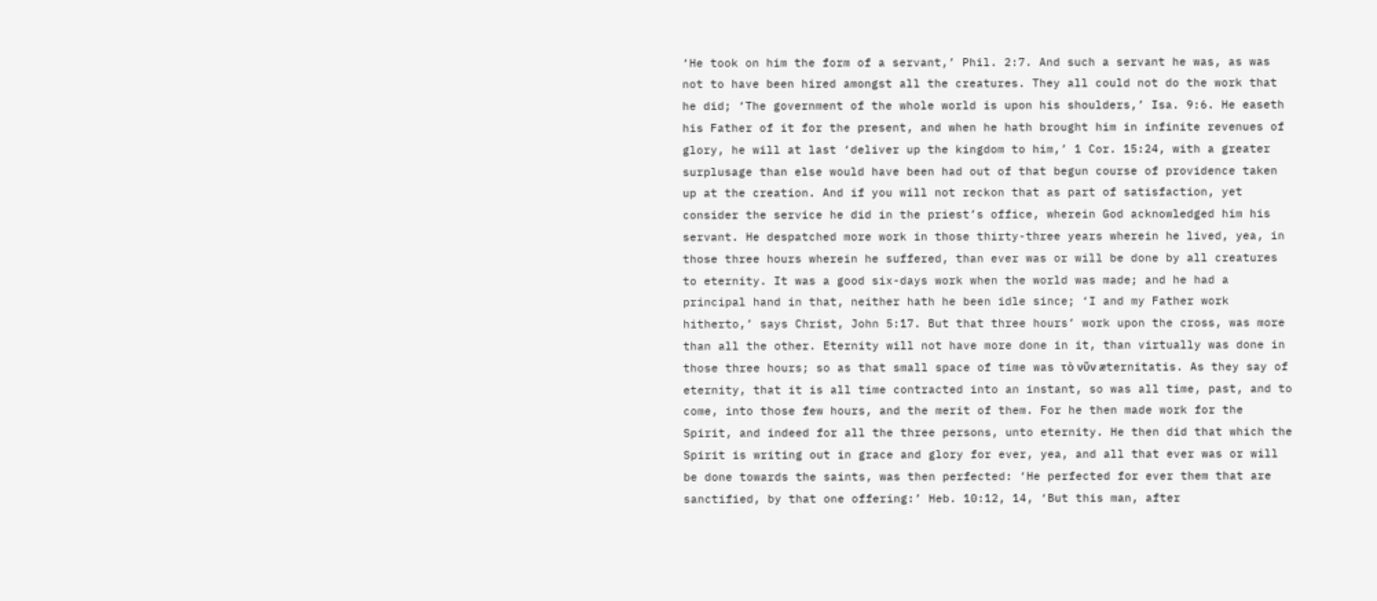‘He took on him the form of a servant,’ Phil. 2:7. And such a servant he was, as was not to have been hired amongst all the creatures. They all could not do the work that he did; ‘The government of the whole world is upon his shoulders,’ Isa. 9:6. He easeth his Father of it for the present, and when he hath brought him in infinite revenues of glory, he will at last ‘deliver up the kingdom to him,’ 1 Cor. 15:24, with a greater surplusage than else would have been had out of that begun course of providence taken up at the creation. And if you will not reckon that as part of satisfaction, yet consider the service he did in the priest’s office, wherein God acknowledged him his servant. He despatched more work in those thirty-three years wherein he lived, yea, in those three hours wherein he suffered, than ever was or will be done by all creatures to eternity. It was a good six-days work when the world was made; and he had a principal hand in that, neither hath he been idle since; ‘I and my Father work hitherto,’ says Christ, John 5:17. But that three hours’ work upon the cross, was more than all the other. Eternity will not have more done in it, than virtually was done in those three hours; so as that small space of time was τὸ νῦν æternitatis. As they say of eternity, that it is all time contracted into an instant, so was all time, past, and to come, into those few hours, and the merit of them. For he then made work for the Spirit, and indeed for all the three persons, unto eternity. He then did that which the Spirit is writing out in grace and glory for ever, yea, and all that ever was or will be done towards the saints, was then perfected: ‘He perfected for ever them that are sanctified, by that one offering:’ Heb. 10:12, 14, ‘But this man, after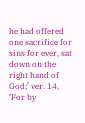he had offered one sacrifice for sins for ever, sat down on the right hand of God;’ ver. 14, ‘For by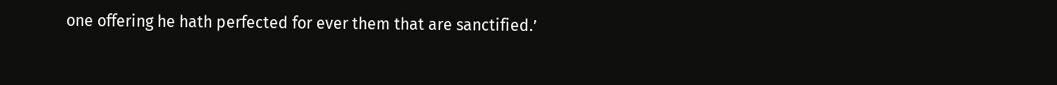one offering he hath perfected for ever them that are sanctified.’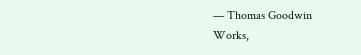— Thomas Goodwin
Works,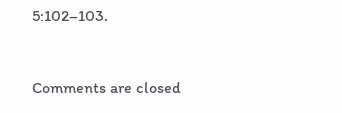5:102–103.


Comments are closed